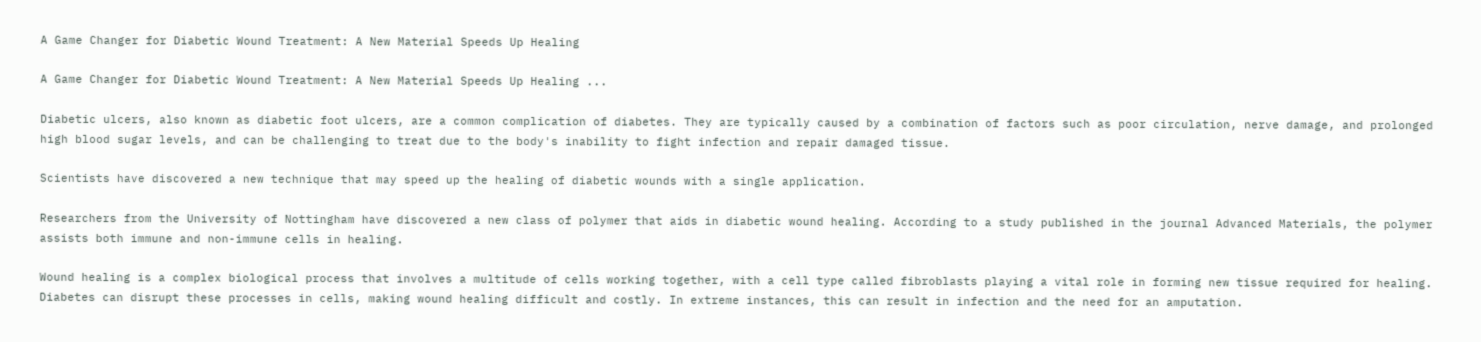A Game Changer for Diabetic Wound Treatment: A New Material Speeds Up Healing

A Game Changer for Diabetic Wound Treatment: A New Material Speeds Up Healing ...

Diabetic ulcers, also known as diabetic foot ulcers, are a common complication of diabetes. They are typically caused by a combination of factors such as poor circulation, nerve damage, and prolonged high blood sugar levels, and can be challenging to treat due to the body's inability to fight infection and repair damaged tissue.

Scientists have discovered a new technique that may speed up the healing of diabetic wounds with a single application.

Researchers from the University of Nottingham have discovered a new class of polymer that aids in diabetic wound healing. According to a study published in the journal Advanced Materials, the polymer assists both immune and non-immune cells in healing.

Wound healing is a complex biological process that involves a multitude of cells working together, with a cell type called fibroblasts playing a vital role in forming new tissue required for healing. Diabetes can disrupt these processes in cells, making wound healing difficult and costly. In extreme instances, this can result in infection and the need for an amputation.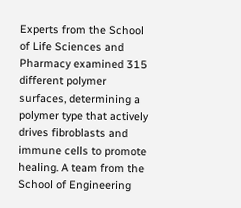Experts from the School of Life Sciences and Pharmacy examined 315 different polymer surfaces, determining a polymer type that actively drives fibroblasts and immune cells to promote healing. A team from the School of Engineering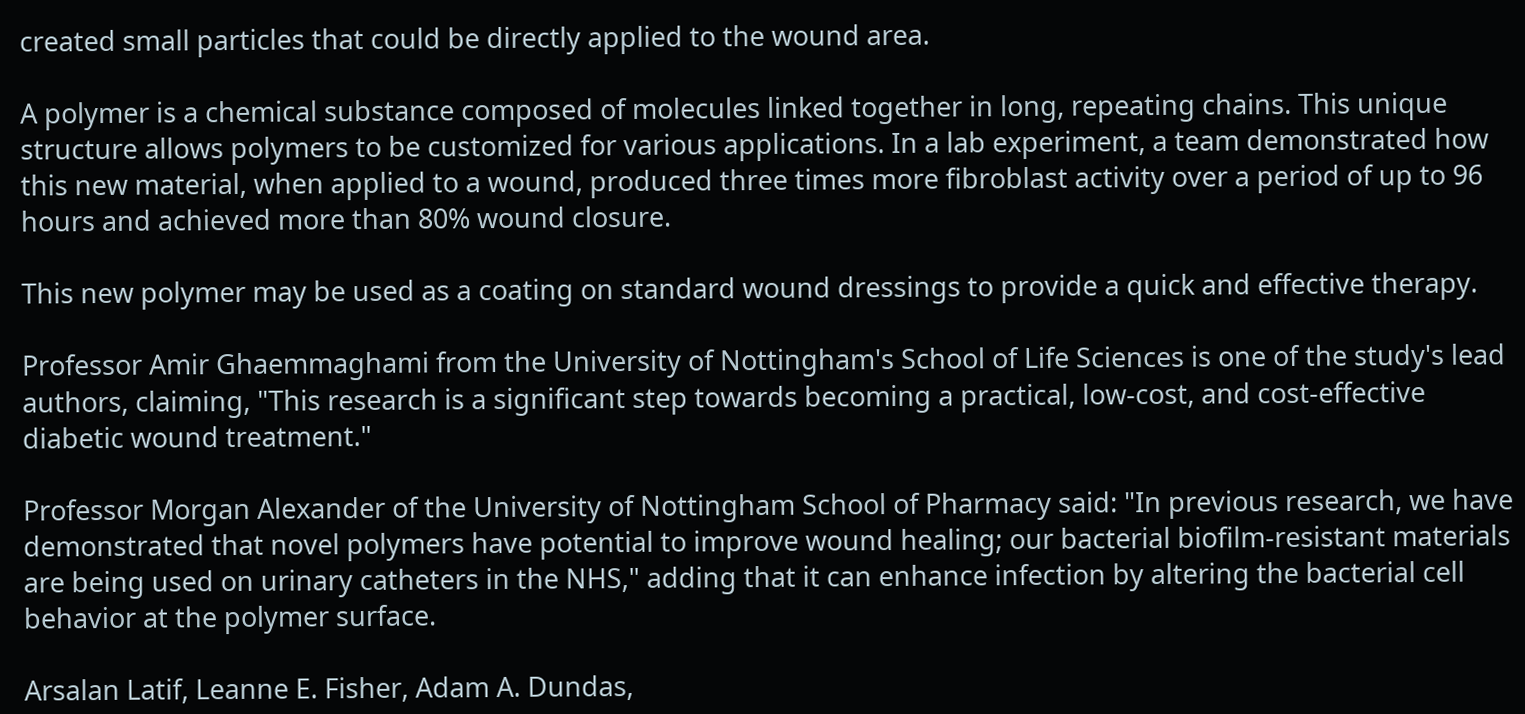created small particles that could be directly applied to the wound area.

A polymer is a chemical substance composed of molecules linked together in long, repeating chains. This unique structure allows polymers to be customized for various applications. In a lab experiment, a team demonstrated how this new material, when applied to a wound, produced three times more fibroblast activity over a period of up to 96 hours and achieved more than 80% wound closure.

This new polymer may be used as a coating on standard wound dressings to provide a quick and effective therapy.

Professor Amir Ghaemmaghami from the University of Nottingham's School of Life Sciences is one of the study's lead authors, claiming, "This research is a significant step towards becoming a practical, low-cost, and cost-effective diabetic wound treatment."

Professor Morgan Alexander of the University of Nottingham School of Pharmacy said: "In previous research, we have demonstrated that novel polymers have potential to improve wound healing; our bacterial biofilm-resistant materials are being used on urinary catheters in the NHS," adding that it can enhance infection by altering the bacterial cell behavior at the polymer surface.

Arsalan Latif, Leanne E. Fisher, Adam A. Dundas,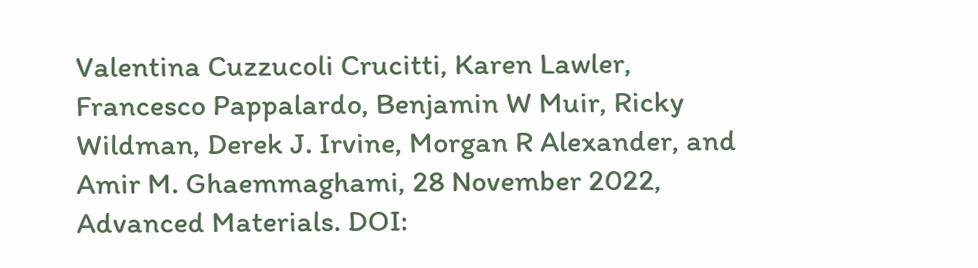Valentina Cuzzucoli Crucitti, Karen Lawler, Francesco Pappalardo, Benjamin W Muir, Ricky Wildman, Derek J. Irvine, Morgan R Alexander, and Amir M. Ghaemmaghami, 28 November 2022, Advanced Materials. DOI: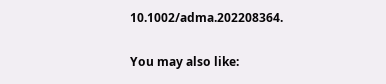10.1002/adma.202208364.

You may also like: